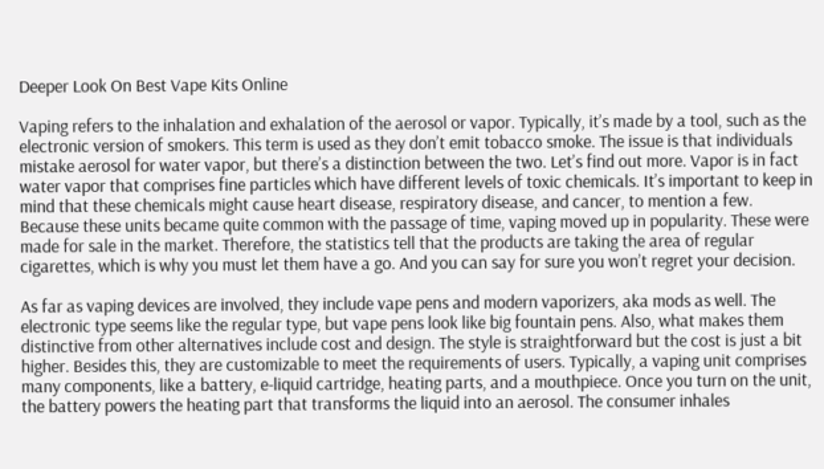Deeper Look On Best Vape Kits Online

Vaping refers to the inhalation and exhalation of the aerosol or vapor. Typically, it’s made by a tool, such as the electronic version of smokers. This term is used as they don’t emit tobacco smoke. The issue is that individuals mistake aerosol for water vapor, but there’s a distinction between the two. Let’s find out more. Vapor is in fact water vapor that comprises fine particles which have different levels of toxic chemicals. It’s important to keep in mind that these chemicals might cause heart disease, respiratory disease, and cancer, to mention a few. Because these units became quite common with the passage of time, vaping moved up in popularity. These were made for sale in the market. Therefore, the statistics tell that the products are taking the area of regular cigarettes, which is why you must let them have a go. And you can say for sure you won’t regret your decision.

As far as vaping devices are involved, they include vape pens and modern vaporizers, aka mods as well. The electronic type seems like the regular type, but vape pens look like big fountain pens. Also, what makes them distinctive from other alternatives include cost and design. The style is straightforward but the cost is just a bit higher. Besides this, they are customizable to meet the requirements of users. Typically, a vaping unit comprises many components, like a battery, e-liquid cartridge, heating parts, and a mouthpiece. Once you turn on the unit, the battery powers the heating part that transforms the liquid into an aerosol. The consumer inhales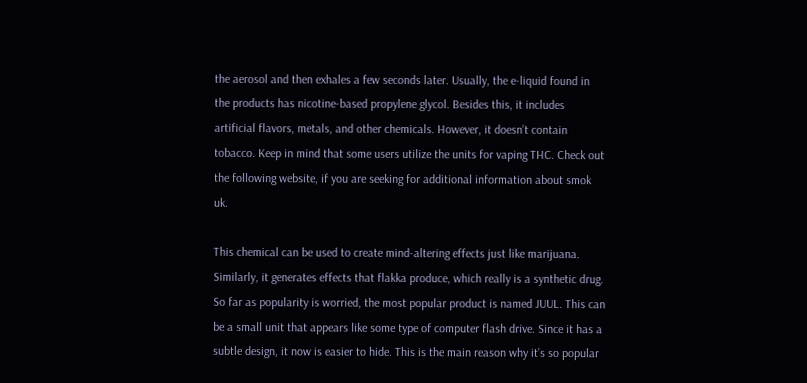the aerosol and then exhales a few seconds later. Usually, the e-liquid found in the products has nicotine-based propylene glycol. Besides this, it includes artificial flavors, metals, and other chemicals. However, it doesn’t contain tobacco. Keep in mind that some users utilize the units for vaping THC. Check out the following website, if you are seeking for additional information about smok uk.

This chemical can be used to create mind-altering effects just like marijuana. Similarly, it generates effects that flakka produce, which really is a synthetic drug. So far as popularity is worried, the most popular product is named JUUL. This can be a small unit that appears like some type of computer flash drive. Since it has a subtle design, it now is easier to hide. This is the main reason why it’s so popular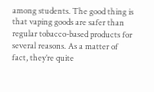among students. The good thing is that vaping goods are safer than regular tobacco-based products for several reasons. As a matter of fact, they’re quite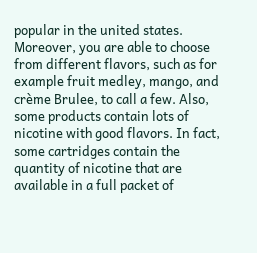popular in the united states. Moreover, you are able to choose from different flavors, such as for example fruit medley, mango, and crème Brulee, to call a few. Also, some products contain lots of nicotine with good flavors. In fact, some cartridges contain the quantity of nicotine that are available in a full packet of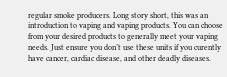regular smoke producers. Long story short, this was an introduction to vaping and vaping products. You can choose from your desired products to generally meet your vaping needs. Just ensure you don’t use these units if you curently have cancer, cardiac disease, and other deadly diseases.